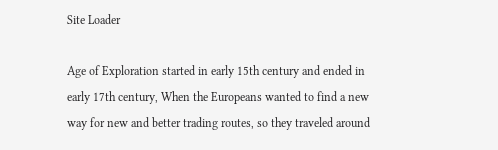Site Loader

Age of Exploration started in early 15th century and ended in early 17th century, When the Europeans wanted to find a new way for new and better trading routes, so they traveled around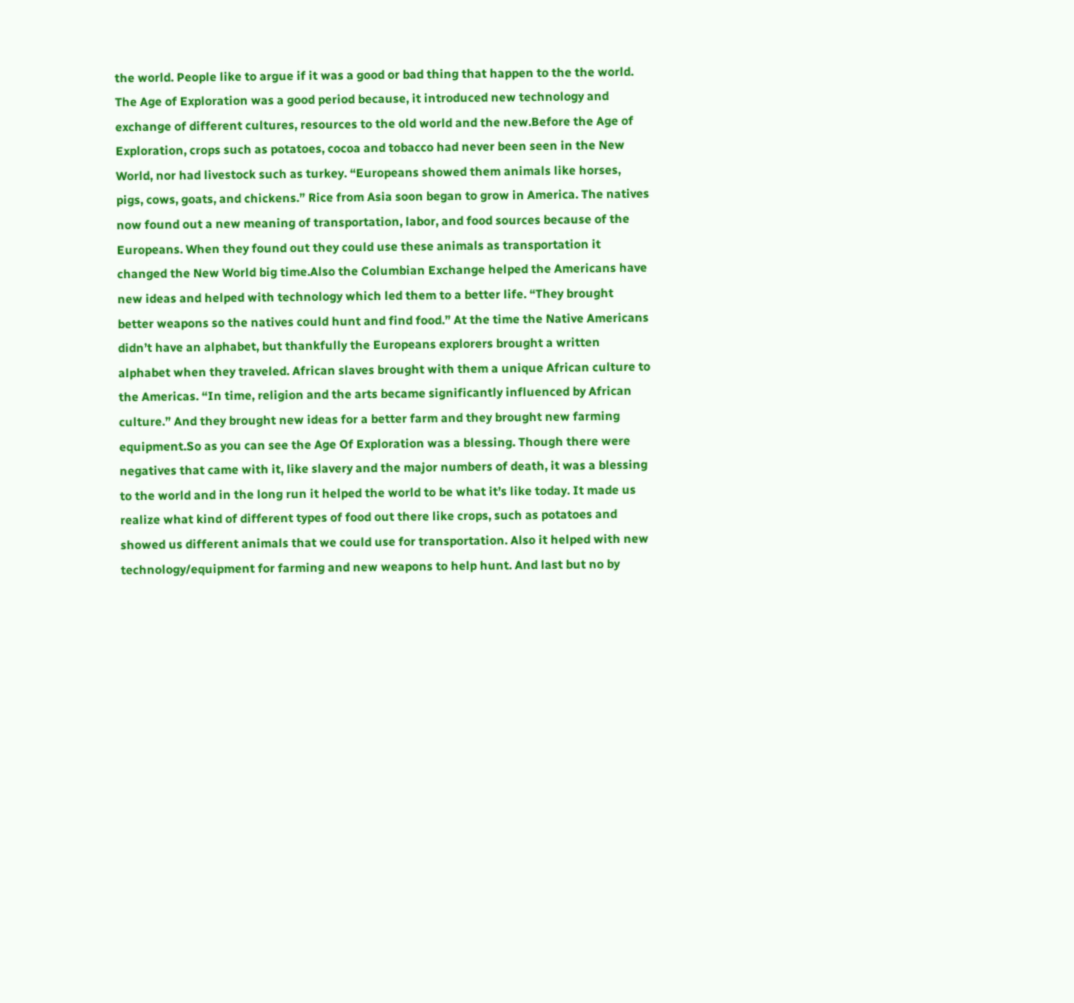the world. People like to argue if it was a good or bad thing that happen to the the world. The Age of Exploration was a good period because, it introduced new technology and exchange of different cultures, resources to the old world and the new.Before the Age of Exploration, crops such as potatoes, cocoa and tobacco had never been seen in the New World, nor had livestock such as turkey. “Europeans showed them animals like horses, pigs, cows, goats, and chickens.” Rice from Asia soon began to grow in America. The natives now found out a new meaning of transportation, labor, and food sources because of the Europeans. When they found out they could use these animals as transportation it changed the New World big time.Also the Columbian Exchange helped the Americans have new ideas and helped with technology which led them to a better life. “They brought better weapons so the natives could hunt and find food.” At the time the Native Americans didn’t have an alphabet, but thankfully the Europeans explorers brought a written alphabet when they traveled. African slaves brought with them a unique African culture to the Americas. “In time, religion and the arts became significantly influenced by African culture.” And they brought new ideas for a better farm and they brought new farming equipment.So as you can see the Age Of Exploration was a blessing. Though there were negatives that came with it, like slavery and the major numbers of death, it was a blessing to the world and in the long run it helped the world to be what it’s like today. It made us realize what kind of different types of food out there like crops, such as potatoes and showed us different animals that we could use for transportation. Also it helped with new technology/equipment for farming and new weapons to help hunt. And last but no by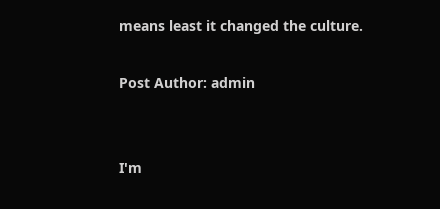means least it changed the culture.

Post Author: admin


I'm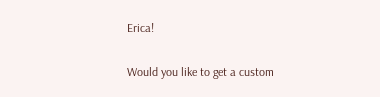Erica!

Would you like to get a custom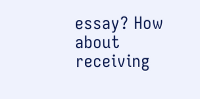essay? How about receiving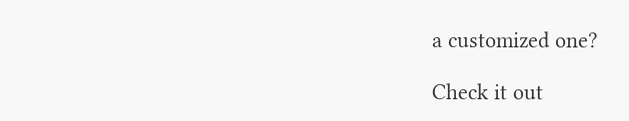a customized one?

Check it out